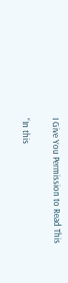I Give You Permission to Read This

“In this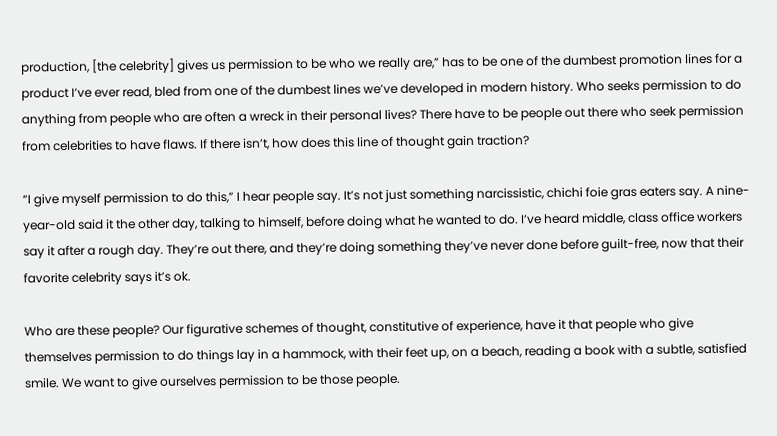production, [the celebrity] gives us permission to be who we really are,” has to be one of the dumbest promotion lines for a product I’ve ever read, bled from one of the dumbest lines we’ve developed in modern history. Who seeks permission to do anything from people who are often a wreck in their personal lives? There have to be people out there who seek permission from celebrities to have flaws. If there isn’t, how does this line of thought gain traction?

“I give myself permission to do this,” I hear people say. It’s not just something narcissistic, chichi foie gras eaters say. A nine-year-old said it the other day, talking to himself, before doing what he wanted to do. I’ve heard middle, class office workers say it after a rough day. They’re out there, and they’re doing something they’ve never done before guilt-free, now that their favorite celebrity says it’s ok.

Who are these people? Our figurative schemes of thought, constitutive of experience, have it that people who give themselves permission to do things lay in a hammock, with their feet up, on a beach, reading a book with a subtle, satisfied smile. We want to give ourselves permission to be those people.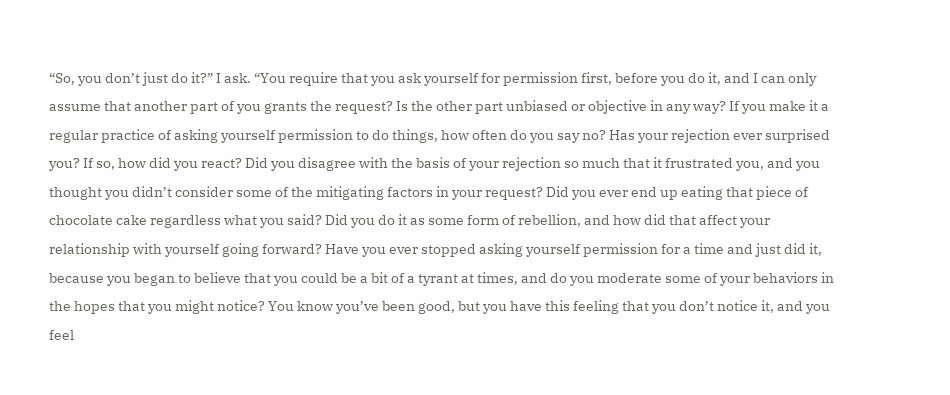“So, you don’t just do it?” I ask. “You require that you ask yourself for permission first, before you do it, and I can only assume that another part of you grants the request? Is the other part unbiased or objective in any way? If you make it a regular practice of asking yourself permission to do things, how often do you say no? Has your rejection ever surprised you? If so, how did you react? Did you disagree with the basis of your rejection so much that it frustrated you, and you thought you didn’t consider some of the mitigating factors in your request? Did you ever end up eating that piece of chocolate cake regardless what you said? Did you do it as some form of rebellion, and how did that affect your relationship with yourself going forward? Have you ever stopped asking yourself permission for a time and just did it, because you began to believe that you could be a bit of a tyrant at times, and do you moderate some of your behaviors in the hopes that you might notice? You know you’ve been good, but you have this feeling that you don’t notice it, and you feel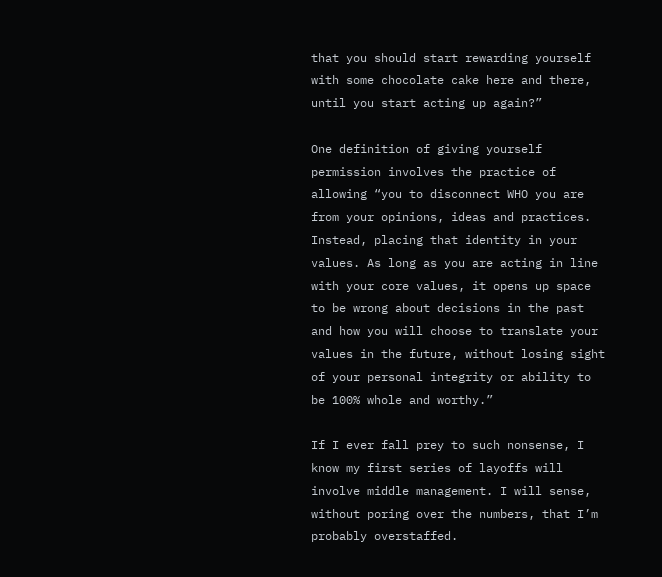that you should start rewarding yourself with some chocolate cake here and there, until you start acting up again?”

One definition of giving yourself permission involves the practice of allowing “you to disconnect WHO you are from your opinions, ideas and practices. Instead, placing that identity in your values. As long as you are acting in line with your core values, it opens up space to be wrong about decisions in the past and how you will choose to translate your values in the future, without losing sight of your personal integrity or ability to be 100% whole and worthy.”

If I ever fall prey to such nonsense, I know my first series of layoffs will involve middle management. I will sense, without poring over the numbers, that I’m probably overstaffed.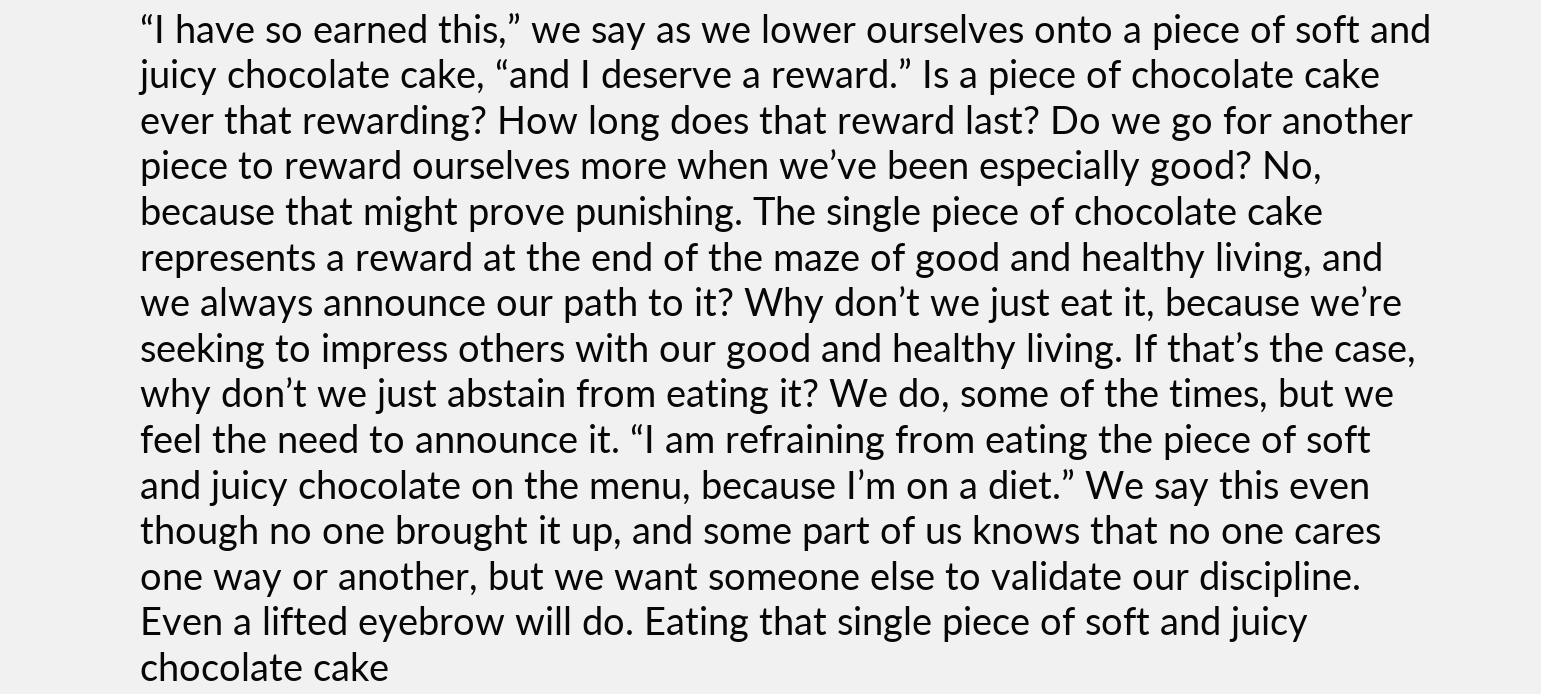“I have so earned this,” we say as we lower ourselves onto a piece of soft and juicy chocolate cake, “and I deserve a reward.” Is a piece of chocolate cake ever that rewarding? How long does that reward last? Do we go for another piece to reward ourselves more when we’ve been especially good? No, because that might prove punishing. The single piece of chocolate cake represents a reward at the end of the maze of good and healthy living, and we always announce our path to it? Why don’t we just eat it, because we’re seeking to impress others with our good and healthy living. If that’s the case, why don’t we just abstain from eating it? We do, some of the times, but we feel the need to announce it. “I am refraining from eating the piece of soft and juicy chocolate on the menu, because I’m on a diet.” We say this even though no one brought it up, and some part of us knows that no one cares one way or another, but we want someone else to validate our discipline. Even a lifted eyebrow will do. Eating that single piece of soft and juicy chocolate cake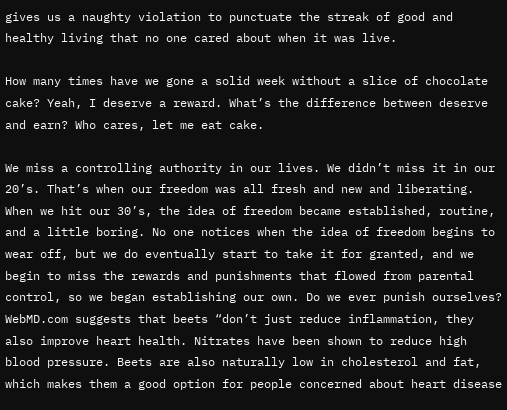gives us a naughty violation to punctuate the streak of good and healthy living that no one cared about when it was live.

How many times have we gone a solid week without a slice of chocolate cake? Yeah, I deserve a reward. What’s the difference between deserve and earn? Who cares, let me eat cake.

We miss a controlling authority in our lives. We didn’t miss it in our 20’s. That’s when our freedom was all fresh and new and liberating. When we hit our 30’s, the idea of freedom became established, routine, and a little boring. No one notices when the idea of freedom begins to wear off, but we do eventually start to take it for granted, and we begin to miss the rewards and punishments that flowed from parental control, so we began establishing our own. Do we ever punish ourselves? WebMD.com suggests that beets “don’t just reduce inflammation, they also improve heart health. Nitrates have been shown to reduce high blood pressure. Beets are also naturally low in cholesterol and fat, which makes them a good option for people concerned about heart disease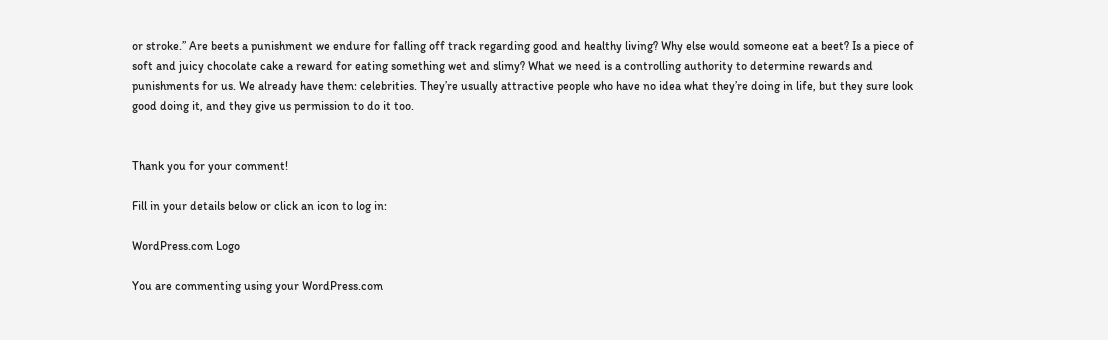or stroke.” Are beets a punishment we endure for falling off track regarding good and healthy living? Why else would someone eat a beet? Is a piece of soft and juicy chocolate cake a reward for eating something wet and slimy? What we need is a controlling authority to determine rewards and punishments for us. We already have them: celebrities. They’re usually attractive people who have no idea what they’re doing in life, but they sure look good doing it, and they give us permission to do it too.


Thank you for your comment!

Fill in your details below or click an icon to log in:

WordPress.com Logo

You are commenting using your WordPress.com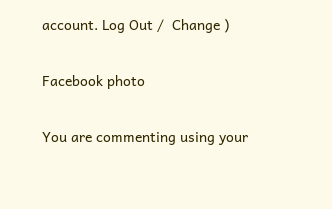account. Log Out /  Change )

Facebook photo

You are commenting using your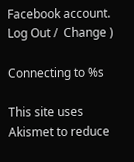Facebook account. Log Out /  Change )

Connecting to %s

This site uses Akismet to reduce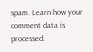spam. Learn how your comment data is processed.